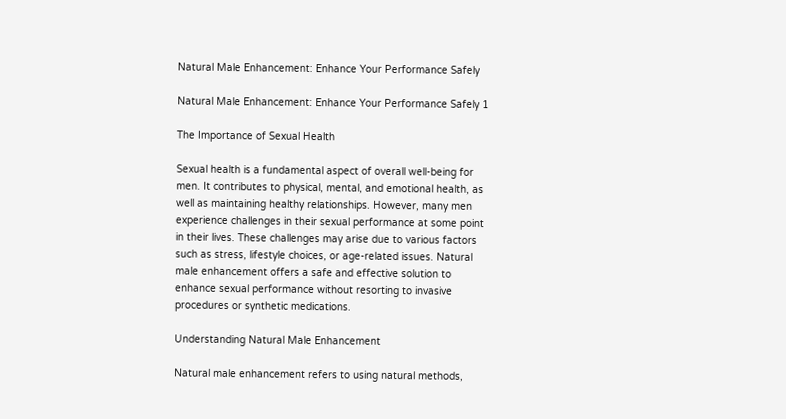Natural Male Enhancement: Enhance Your Performance Safely

Natural Male Enhancement: Enhance Your Performance Safely 1

The Importance of Sexual Health

Sexual health is a fundamental aspect of overall well-being for men. It contributes to physical, mental, and emotional health, as well as maintaining healthy relationships. However, many men experience challenges in their sexual performance at some point in their lives. These challenges may arise due to various factors such as stress, lifestyle choices, or age-related issues. Natural male enhancement offers a safe and effective solution to enhance sexual performance without resorting to invasive procedures or synthetic medications.

Understanding Natural Male Enhancement

Natural male enhancement refers to using natural methods,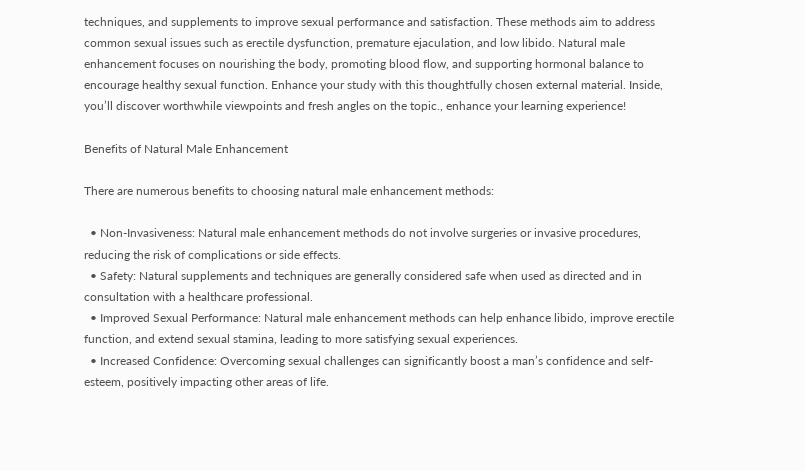techniques, and supplements to improve sexual performance and satisfaction. These methods aim to address common sexual issues such as erectile dysfunction, premature ejaculation, and low libido. Natural male enhancement focuses on nourishing the body, promoting blood flow, and supporting hormonal balance to encourage healthy sexual function. Enhance your study with this thoughtfully chosen external material. Inside, you’ll discover worthwhile viewpoints and fresh angles on the topic., enhance your learning experience!

Benefits of Natural Male Enhancement

There are numerous benefits to choosing natural male enhancement methods:

  • Non-Invasiveness: Natural male enhancement methods do not involve surgeries or invasive procedures, reducing the risk of complications or side effects.
  • Safety: Natural supplements and techniques are generally considered safe when used as directed and in consultation with a healthcare professional.
  • Improved Sexual Performance: Natural male enhancement methods can help enhance libido, improve erectile function, and extend sexual stamina, leading to more satisfying sexual experiences.
  • Increased Confidence: Overcoming sexual challenges can significantly boost a man’s confidence and self-esteem, positively impacting other areas of life.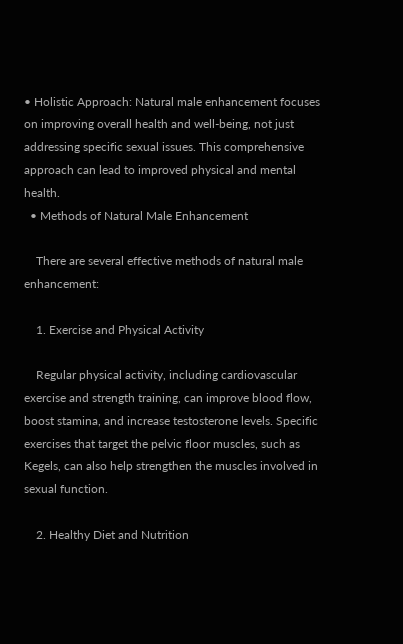• Holistic Approach: Natural male enhancement focuses on improving overall health and well-being, not just addressing specific sexual issues. This comprehensive approach can lead to improved physical and mental health.
  • Methods of Natural Male Enhancement

    There are several effective methods of natural male enhancement:

    1. Exercise and Physical Activity

    Regular physical activity, including cardiovascular exercise and strength training, can improve blood flow, boost stamina, and increase testosterone levels. Specific exercises that target the pelvic floor muscles, such as Kegels, can also help strengthen the muscles involved in sexual function.

    2. Healthy Diet and Nutrition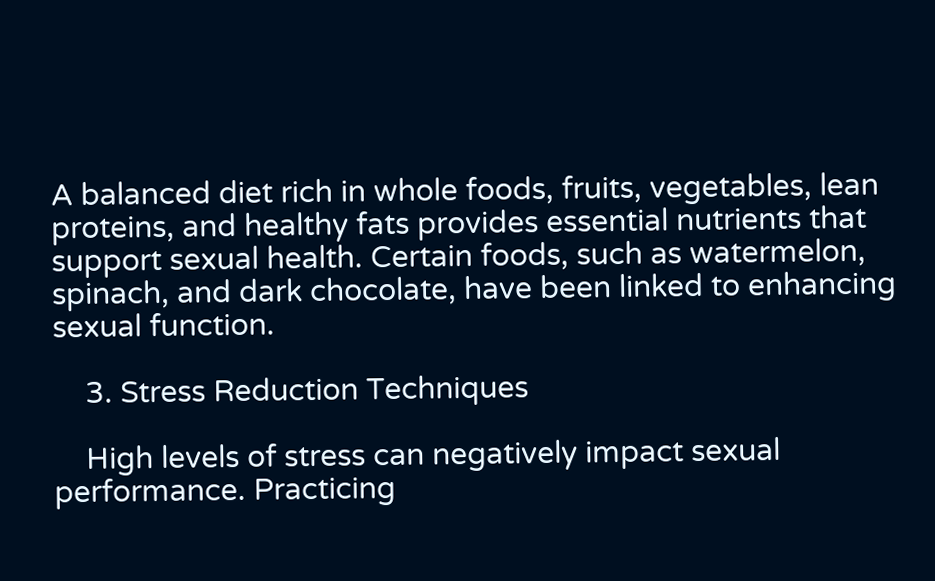A balanced diet rich in whole foods, fruits, vegetables, lean proteins, and healthy fats provides essential nutrients that support sexual health. Certain foods, such as watermelon, spinach, and dark chocolate, have been linked to enhancing sexual function.

    3. Stress Reduction Techniques

    High levels of stress can negatively impact sexual performance. Practicing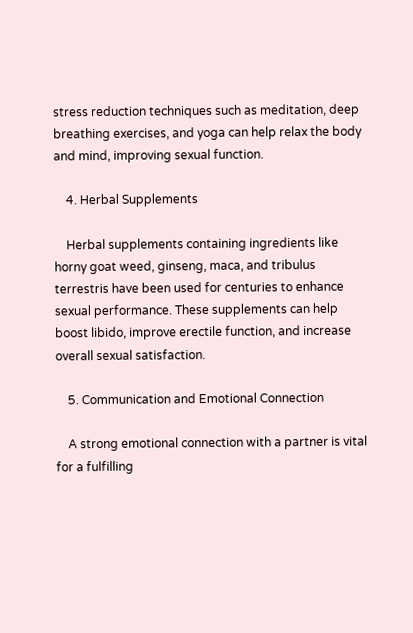stress reduction techniques such as meditation, deep breathing exercises, and yoga can help relax the body and mind, improving sexual function.

    4. Herbal Supplements

    Herbal supplements containing ingredients like horny goat weed, ginseng, maca, and tribulus terrestris have been used for centuries to enhance sexual performance. These supplements can help boost libido, improve erectile function, and increase overall sexual satisfaction.

    5. Communication and Emotional Connection

    A strong emotional connection with a partner is vital for a fulfilling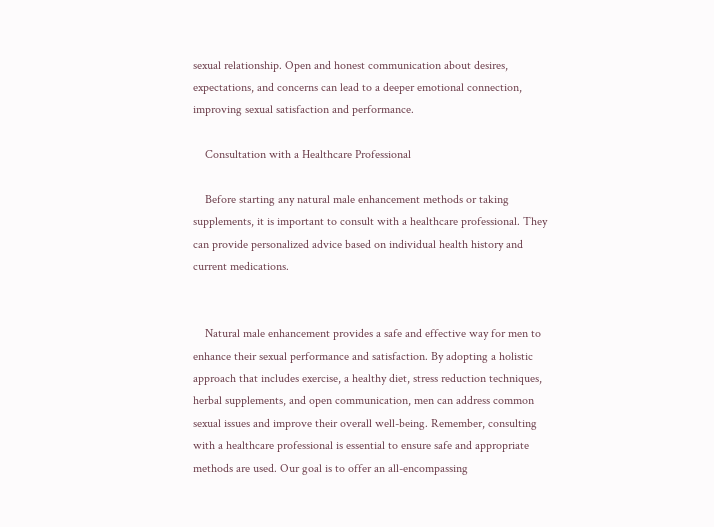sexual relationship. Open and honest communication about desires, expectations, and concerns can lead to a deeper emotional connection, improving sexual satisfaction and performance.

    Consultation with a Healthcare Professional

    Before starting any natural male enhancement methods or taking supplements, it is important to consult with a healthcare professional. They can provide personalized advice based on individual health history and current medications.


    Natural male enhancement provides a safe and effective way for men to enhance their sexual performance and satisfaction. By adopting a holistic approach that includes exercise, a healthy diet, stress reduction techniques, herbal supplements, and open communication, men can address common sexual issues and improve their overall well-being. Remember, consulting with a healthcare professional is essential to ensure safe and appropriate methods are used. Our goal is to offer an all-encompassing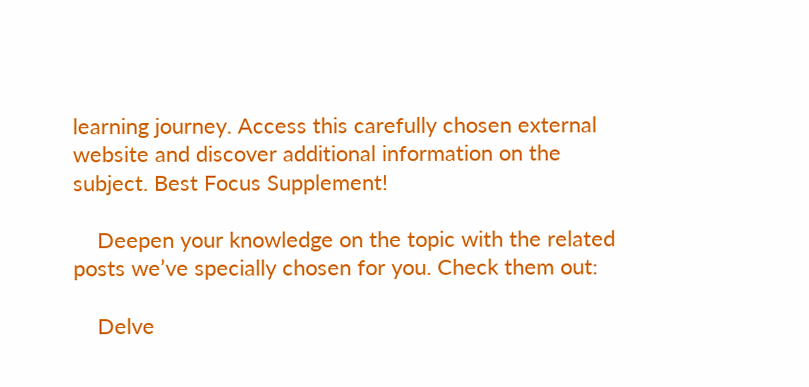learning journey. Access this carefully chosen external website and discover additional information on the subject. Best Focus Supplement!

    Deepen your knowledge on the topic with the related posts we’ve specially chosen for you. Check them out:

    Delve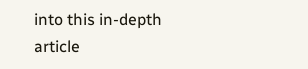into this in-depth article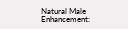Natural Male Enhancement: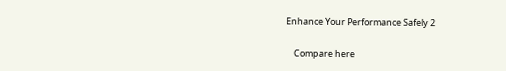Enhance Your Performance Safely 2

    Compare here